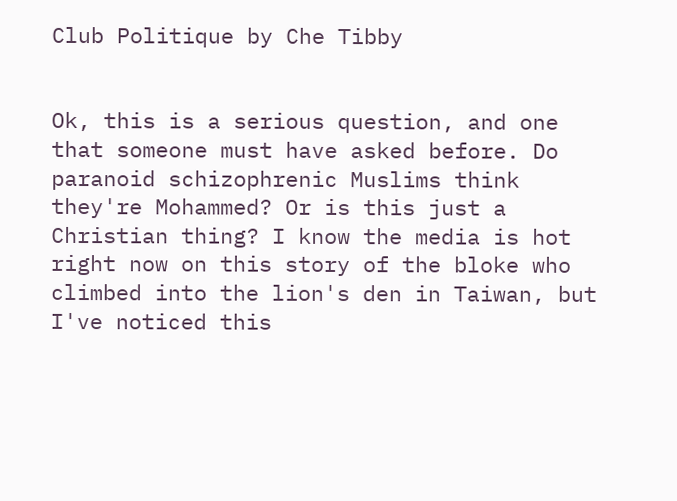Club Politique by Che Tibby


Ok, this is a serious question, and one that someone must have asked before. Do paranoid schizophrenic Muslims think they're Mohammed? Or is this just a Christian thing? I know the media is hot right now on this story of the bloke who climbed into the lion's den in Taiwan, but I've noticed this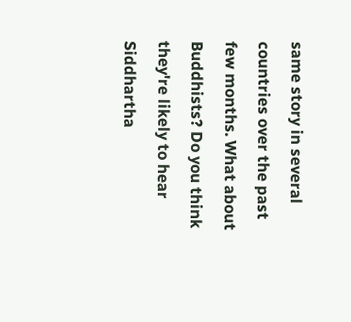same story in several countries over the past few months. What about Buddhists? Do you think they're likely to hear Siddhartha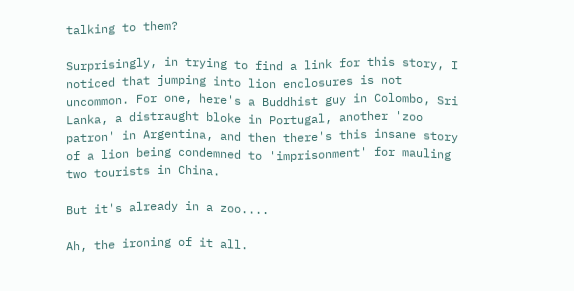talking to them?

Surprisingly, in trying to find a link for this story, I noticed that jumping into lion enclosures is not uncommon. For one, here's a Buddhist guy in Colombo, Sri Lanka, a distraught bloke in Portugal, another 'zoo patron' in Argentina, and then there's this insane story of a lion being condemned to 'imprisonment' for mauling two tourists in China.

But it's already in a zoo....

Ah, the ironing of it all.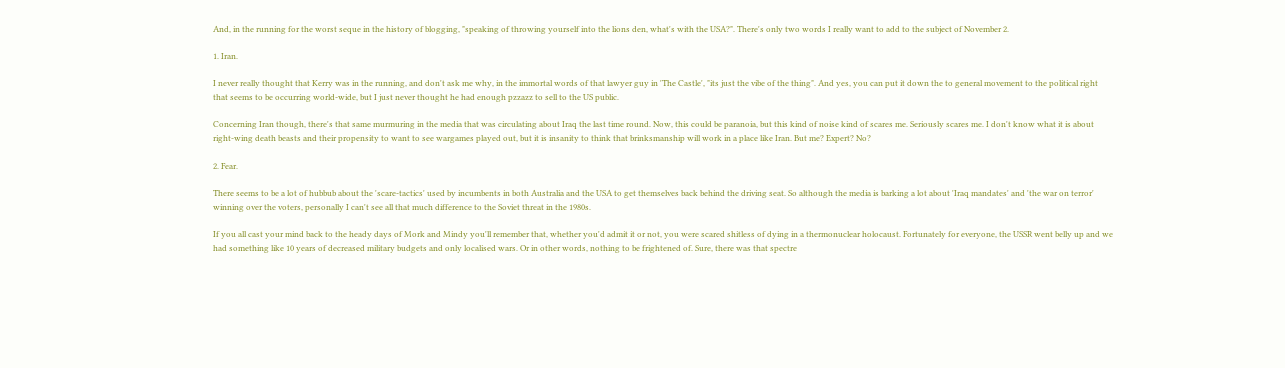And, in the running for the worst seque in the history of blogging, "speaking of throwing yourself into the lions den, what's with the USA?". There's only two words I really want to add to the subject of November 2.

1. Iran.

I never really thought that Kerry was in the running, and don't ask me why, in the immortal words of that lawyer guy in 'The Castle', "its just the vibe of the thing". And yes, you can put it down the to general movement to the political right that seems to be occurring world-wide, but I just never thought he had enough pzzazz to sell to the US public.

Concerning Iran though, there's that same murmuring in the media that was circulating about Iraq the last time round. Now, this could be paranoia, but this kind of noise kind of scares me. Seriously scares me. I don't know what it is about right-wing death beasts and their propensity to want to see wargames played out, but it is insanity to think that brinksmanship will work in a place like Iran. But me? Expert? No?

2. Fear.

There seems to be a lot of hubbub about the 'scare-tactics' used by incumbents in both Australia and the USA to get themselves back behind the driving seat. So although the media is barking a lot about 'Iraq mandates' and 'the war on terror' winning over the voters, personally I can't see all that much difference to the Soviet threat in the 1980s.

If you all cast your mind back to the heady days of Mork and Mindy you'll remember that, whether you'd admit it or not, you were scared shitless of dying in a thermonuclear holocaust. Fortunately for everyone, the USSR went belly up and we had something like 10 years of decreased military budgets and only localised wars. Or in other words, nothing to be frightened of. Sure, there was that spectre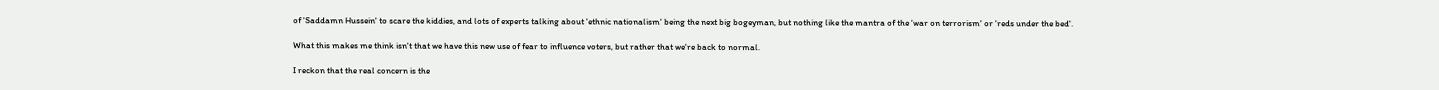of 'Saddamn Hussein' to scare the kiddies, and lots of experts talking about 'ethnic nationalism' being the next big bogeyman, but nothing like the mantra of the 'war on terrorism' or 'reds under the bed'.

What this makes me think isn't that we have this new use of fear to influence voters, but rather that we're back to normal.

I reckon that the real concern is the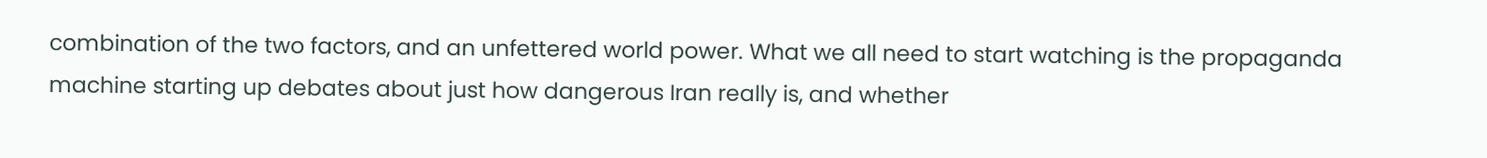combination of the two factors, and an unfettered world power. What we all need to start watching is the propaganda machine starting up debates about just how dangerous Iran really is, and whether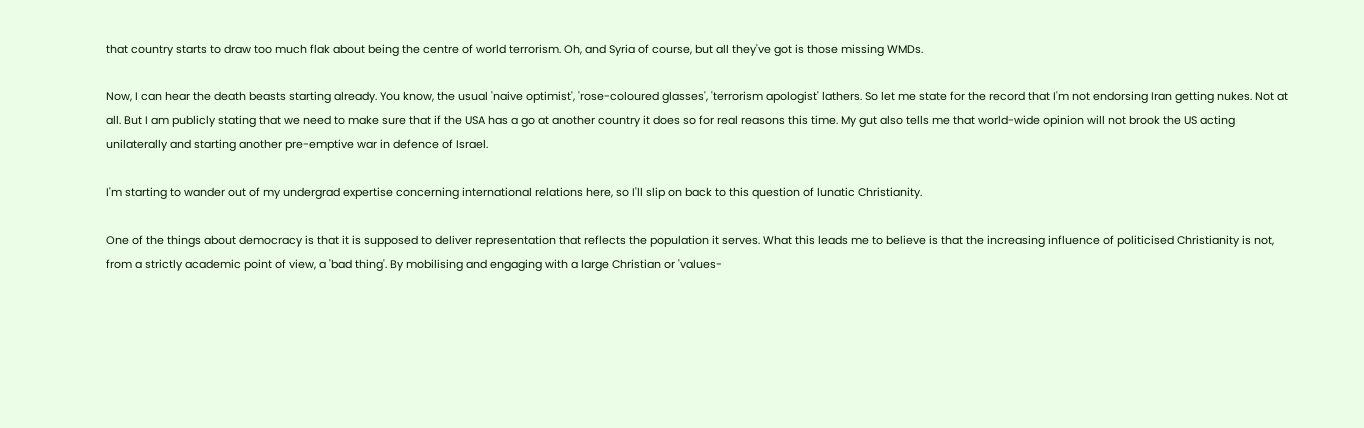that country starts to draw too much flak about being the centre of world terrorism. Oh, and Syria of course, but all they've got is those missing WMDs.

Now, I can hear the death beasts starting already. You know, the usual 'naive optimist', 'rose-coloured glasses', 'terrorism apologist' lathers. So let me state for the record that I'm not endorsing Iran getting nukes. Not at all. But I am publicly stating that we need to make sure that if the USA has a go at another country it does so for real reasons this time. My gut also tells me that world-wide opinion will not brook the US acting unilaterally and starting another pre-emptive war in defence of Israel.

I'm starting to wander out of my undergrad expertise concerning international relations here, so I'll slip on back to this question of lunatic Christianity.

One of the things about democracy is that it is supposed to deliver representation that reflects the population it serves. What this leads me to believe is that the increasing influence of politicised Christianity is not, from a strictly academic point of view, a 'bad thing'. By mobilising and engaging with a large Christian or 'values-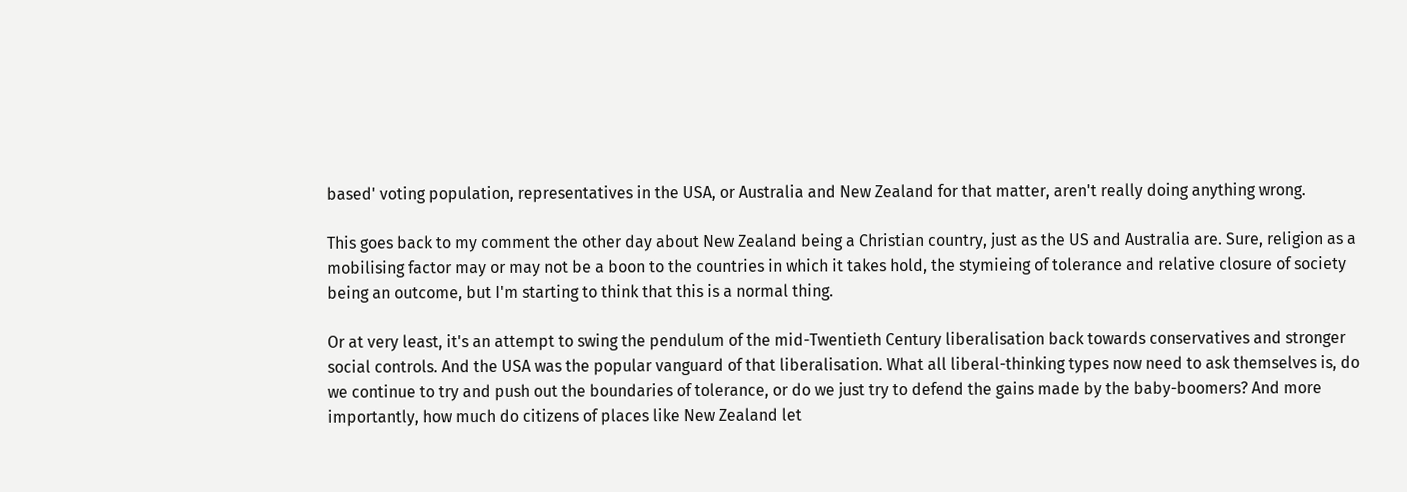based' voting population, representatives in the USA, or Australia and New Zealand for that matter, aren't really doing anything wrong.

This goes back to my comment the other day about New Zealand being a Christian country, just as the US and Australia are. Sure, religion as a mobilising factor may or may not be a boon to the countries in which it takes hold, the stymieing of tolerance and relative closure of society being an outcome, but I'm starting to think that this is a normal thing.

Or at very least, it's an attempt to swing the pendulum of the mid-Twentieth Century liberalisation back towards conservatives and stronger social controls. And the USA was the popular vanguard of that liberalisation. What all liberal-thinking types now need to ask themselves is, do we continue to try and push out the boundaries of tolerance, or do we just try to defend the gains made by the baby-boomers? And more importantly, how much do citizens of places like New Zealand let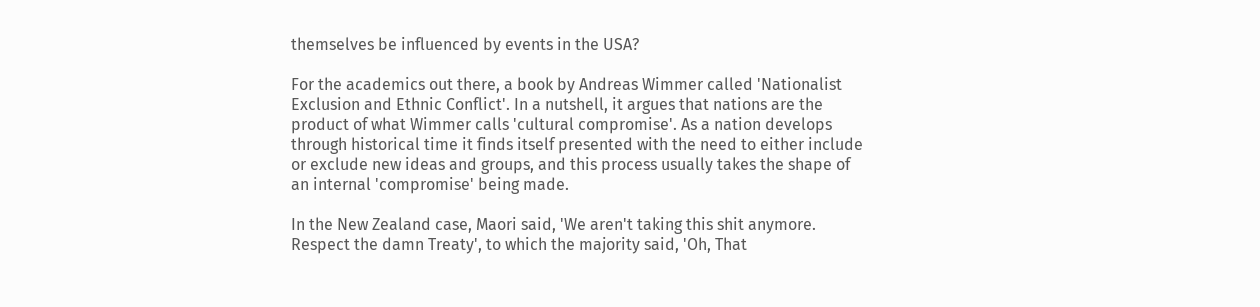themselves be influenced by events in the USA?

For the academics out there, a book by Andreas Wimmer called 'Nationalist Exclusion and Ethnic Conflict'. In a nutshell, it argues that nations are the product of what Wimmer calls 'cultural compromise'. As a nation develops through historical time it finds itself presented with the need to either include or exclude new ideas and groups, and this process usually takes the shape of an internal 'compromise' being made.

In the New Zealand case, Maori said, 'We aren't taking this shit anymore. Respect the damn Treaty', to which the majority said, 'Oh, That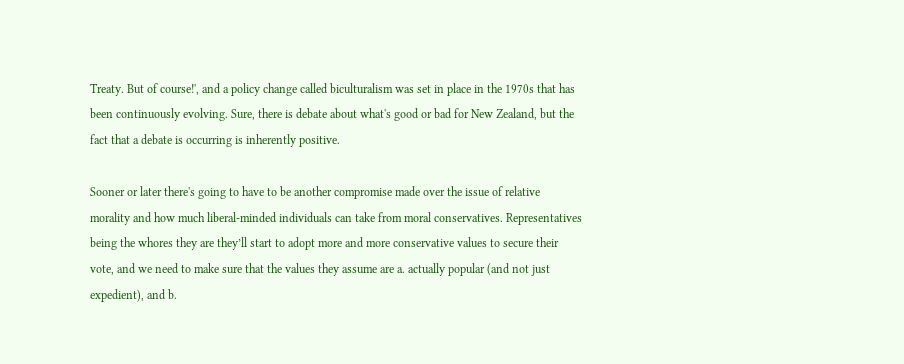Treaty. But of course!', and a policy change called biculturalism was set in place in the 1970s that has been continuously evolving. Sure, there is debate about what's good or bad for New Zealand, but the fact that a debate is occurring is inherently positive.

Sooner or later there's going to have to be another compromise made over the issue of relative morality and how much liberal-minded individuals can take from moral conservatives. Representatives being the whores they are they’ll start to adopt more and more conservative values to secure their vote, and we need to make sure that the values they assume are a. actually popular (and not just expedient), and b.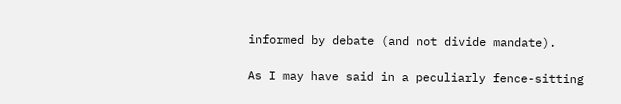informed by debate (and not divide mandate).

As I may have said in a peculiarly fence-sitting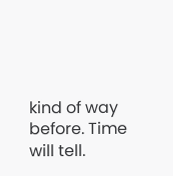kind of way before. Time will tell.